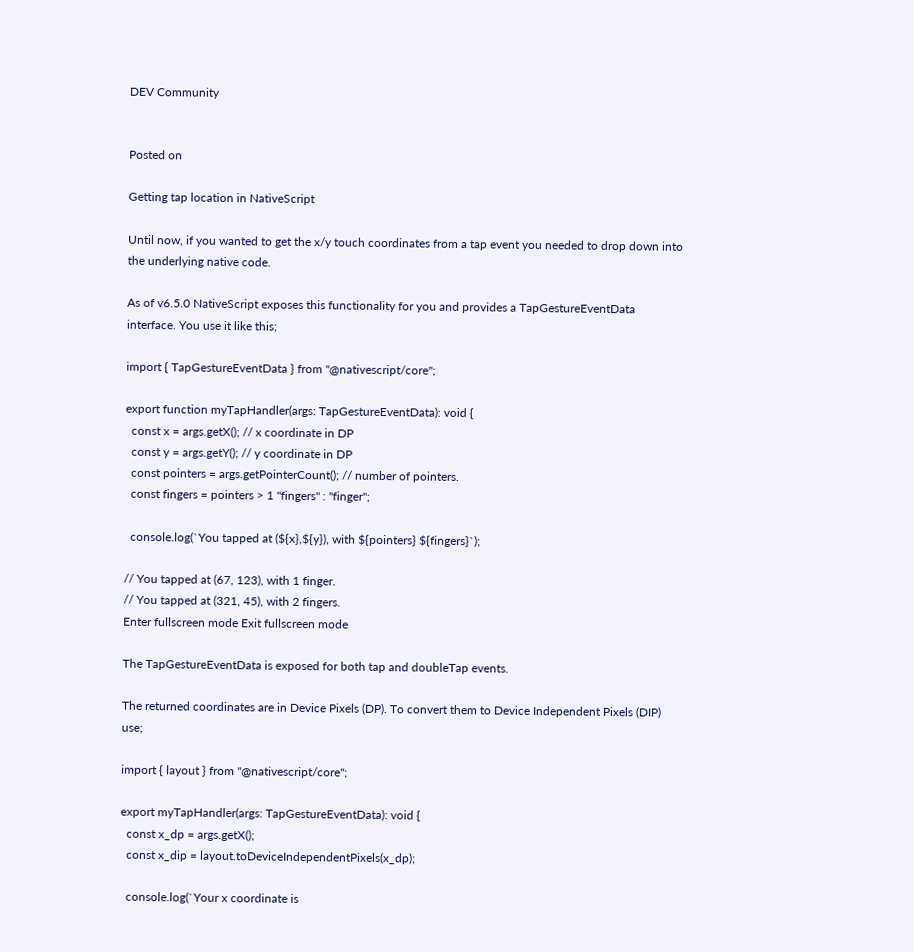DEV Community


Posted on

Getting tap location in NativeScript

Until now, if you wanted to get the x/y touch coordinates from a tap event you needed to drop down into the underlying native code.

As of v6.5.0 NativeScript exposes this functionality for you and provides a TapGestureEventData interface. You use it like this;

import { TapGestureEventData } from "@nativescript/core";

export function myTapHandler(args: TapGestureEventData): void {
  const x = args.getX(); // x coordinate in DP
  const y = args.getY(); // y coordinate in DP
  const pointers = args.getPointerCount(); // number of pointers.
  const fingers = pointers > 1 "fingers" : "finger";

  console.log(`You tapped at (${x},${y}), with ${pointers} ${fingers}`);

// You tapped at (67, 123), with 1 finger.
// You tapped at (321, 45), with 2 fingers.
Enter fullscreen mode Exit fullscreen mode

The TapGestureEventData is exposed for both tap and doubleTap events.

The returned coordinates are in Device Pixels (DP). To convert them to Device Independent Pixels (DIP) use;

import { layout } from "@nativescript/core";

export myTapHandler(args: TapGestureEventData): void {
  const x_dp = args.getX();
  const x_dip = layout.toDeviceIndependentPixels(x_dp);

  console.log(`Your x coordinate is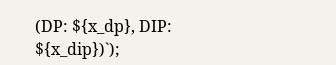(DP: ${x_dp}, DIP: ${x_dip})`);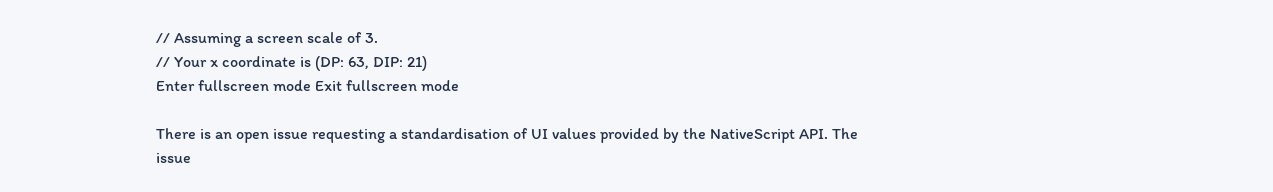// Assuming a screen scale of 3.
// Your x coordinate is (DP: 63, DIP: 21)
Enter fullscreen mode Exit fullscreen mode

There is an open issue requesting a standardisation of UI values provided by the NativeScript API. The issue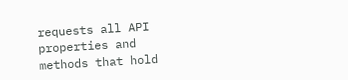requests all API properties and methods that hold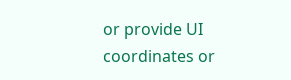or provide UI coordinates or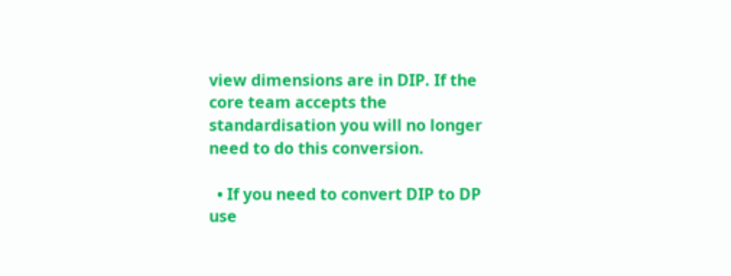view dimensions are in DIP. If the core team accepts the standardisation you will no longer need to do this conversion.

  • If you need to convert DIP to DP use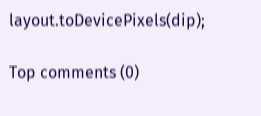layout.toDevicePixels(dip);

Top comments (0)